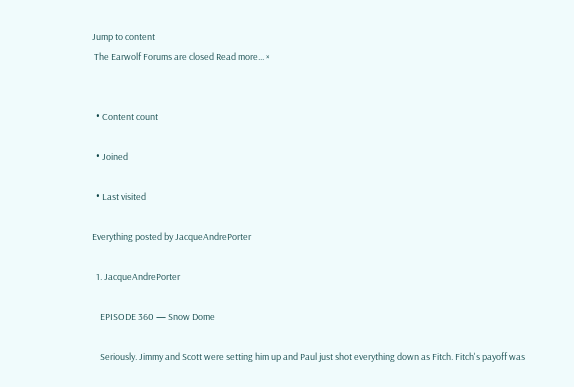Jump to content
 The Earwolf Forums are closed Read more... ×


  • Content count

  • Joined

  • Last visited

Everything posted by JacqueAndrePorter

  1. JacqueAndrePorter

    EPISODE 360 — Snow Dome

    Seriously. Jimmy and Scott were setting him up and Paul just shot everything down as Fitch. Fitch's payoff was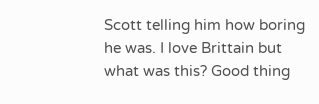Scott telling him how boring he was. I love Brittain but what was this? Good thing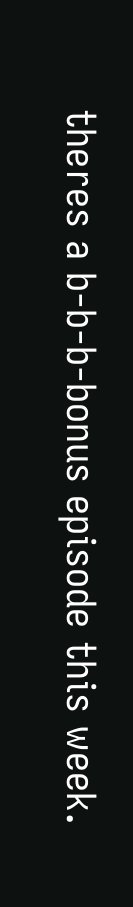theres a b-b-b-bonus episode this week.